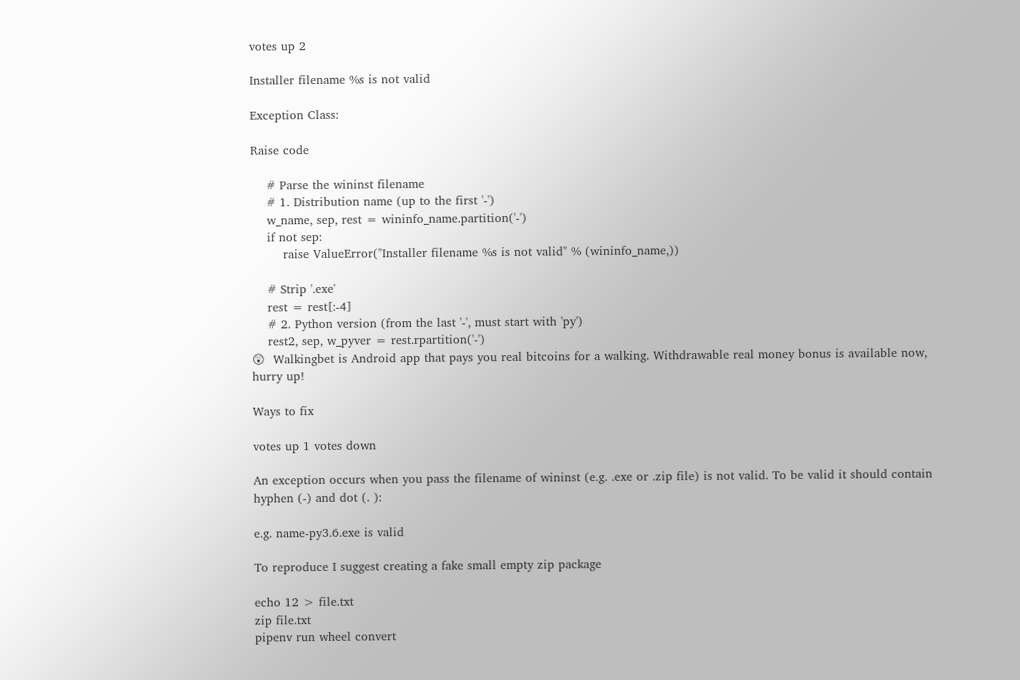votes up 2

Installer filename %s is not valid

Exception Class:

Raise code

    # Parse the wininst filename
    # 1. Distribution name (up to the first '-')
    w_name, sep, rest = wininfo_name.partition('-')
    if not sep:
        raise ValueError("Installer filename %s is not valid" % (wininfo_name,))

    # Strip '.exe'
    rest = rest[:-4]
    # 2. Python version (from the last '-', must start with 'py')
    rest2, sep, w_pyver = rest.rpartition('-')
😲  Walkingbet is Android app that pays you real bitcoins for a walking. Withdrawable real money bonus is available now, hurry up!

Ways to fix

votes up 1 votes down

An exception occurs when you pass the filename of wininst (e.g. .exe or .zip file) is not valid. To be valid it should contain hyphen (-) and dot (. ):

e.g. name-py3.6.exe is valid

To reproduce I suggest creating a fake small empty zip package

echo 12 > file.txt
zip file.txt
pipenv run wheel convert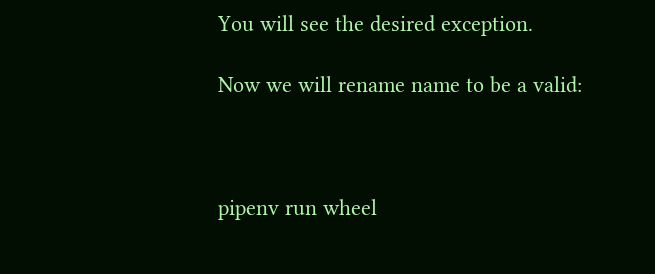You will see the desired exception.

Now we will rename name to be a valid:



pipenv run wheel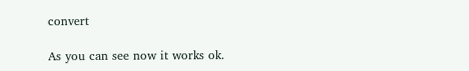convert

As you can see now it works ok.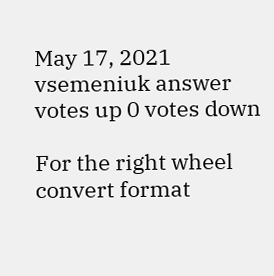May 17, 2021 vsemeniuk answer
votes up 0 votes down

For the right wheel convert format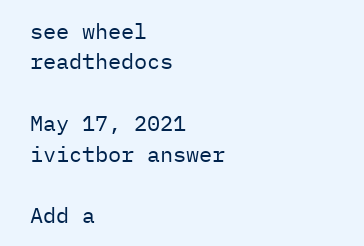see wheel readthedocs

May 17, 2021 ivictbor answer

Add a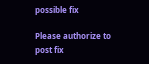possible fix

Please authorize to post fix